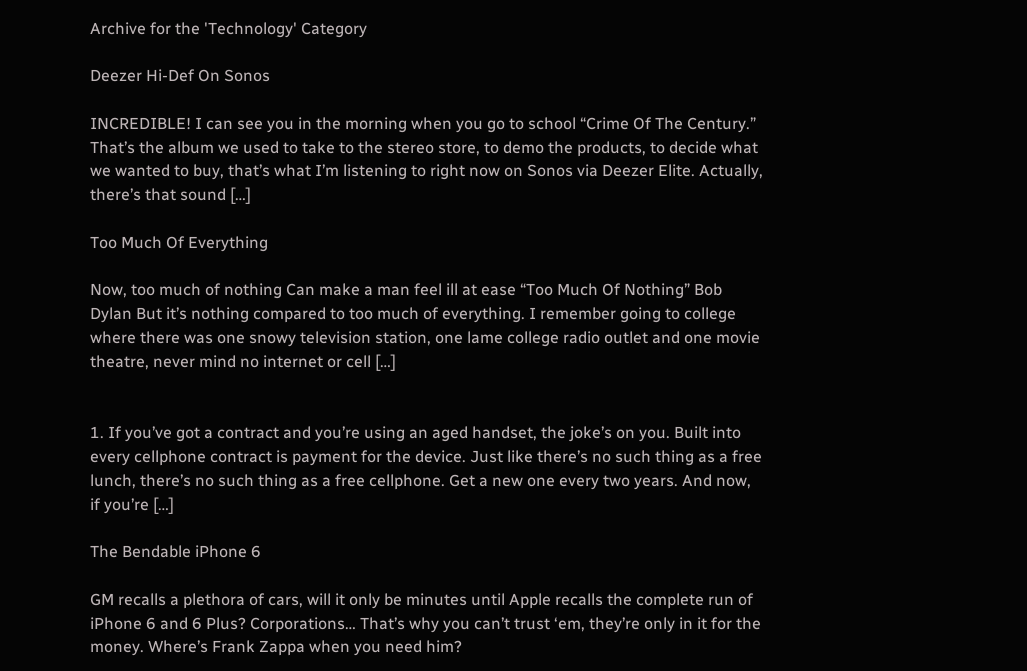Archive for the 'Technology' Category

Deezer Hi-Def On Sonos

INCREDIBLE! I can see you in the morning when you go to school “Crime Of The Century.” That’s the album we used to take to the stereo store, to demo the products, to decide what we wanted to buy, that’s what I’m listening to right now on Sonos via Deezer Elite. Actually, there’s that sound […]

Too Much Of Everything

Now, too much of nothing Can make a man feel ill at ease “Too Much Of Nothing” Bob Dylan But it’s nothing compared to too much of everything. I remember going to college where there was one snowy television station, one lame college radio outlet and one movie theatre, never mind no internet or cell […]


1. If you’ve got a contract and you’re using an aged handset, the joke’s on you. Built into every cellphone contract is payment for the device. Just like there’s no such thing as a free lunch, there’s no such thing as a free cellphone. Get a new one every two years. And now, if you’re […]

The Bendable iPhone 6

GM recalls a plethora of cars, will it only be minutes until Apple recalls the complete run of iPhone 6 and 6 Plus? Corporations… That’s why you can’t trust ‘em, they’re only in it for the money. Where’s Frank Zappa when you need him?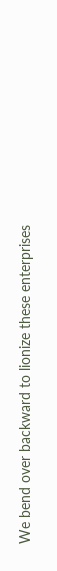We bend over backward to lionize these enterprises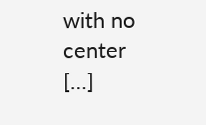with no center […]